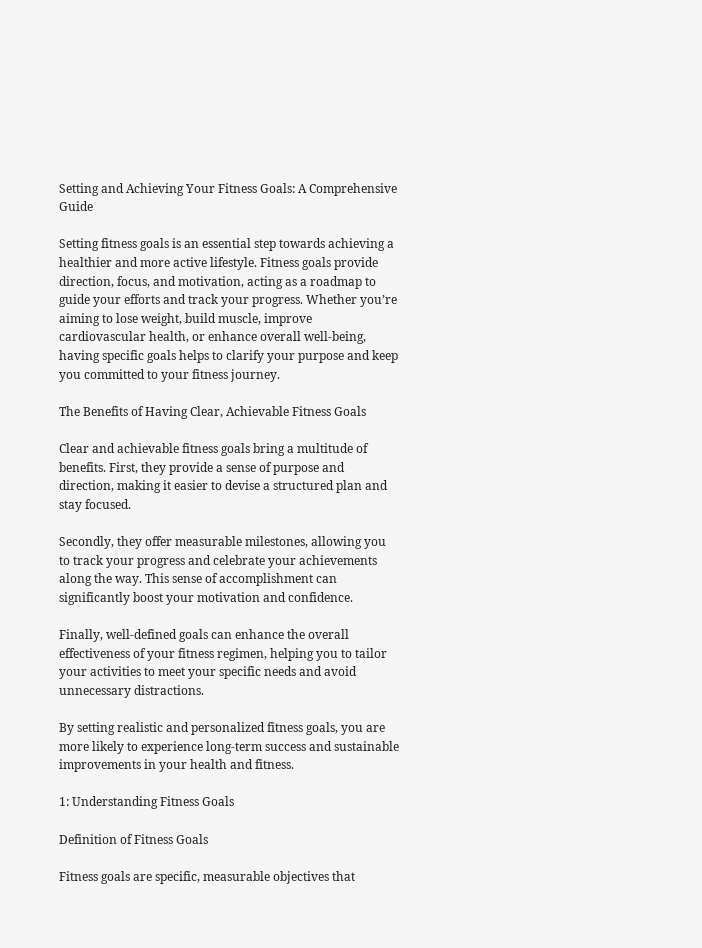Setting and Achieving Your Fitness Goals: A Comprehensive Guide

Setting fitness goals is an essential step towards achieving a healthier and more active lifestyle. Fitness goals provide direction, focus, and motivation, acting as a roadmap to guide your efforts and track your progress. Whether you’re aiming to lose weight, build muscle, improve cardiovascular health, or enhance overall well-being, having specific goals helps to clarify your purpose and keep you committed to your fitness journey.

The Benefits of Having Clear, Achievable Fitness Goals

Clear and achievable fitness goals bring a multitude of benefits. First, they provide a sense of purpose and direction, making it easier to devise a structured plan and stay focused.

Secondly, they offer measurable milestones, allowing you to track your progress and celebrate your achievements along the way. This sense of accomplishment can significantly boost your motivation and confidence.

Finally, well-defined goals can enhance the overall effectiveness of your fitness regimen, helping you to tailor your activities to meet your specific needs and avoid unnecessary distractions.

By setting realistic and personalized fitness goals, you are more likely to experience long-term success and sustainable improvements in your health and fitness.

1: Understanding Fitness Goals

Definition of Fitness Goals

Fitness goals are specific, measurable objectives that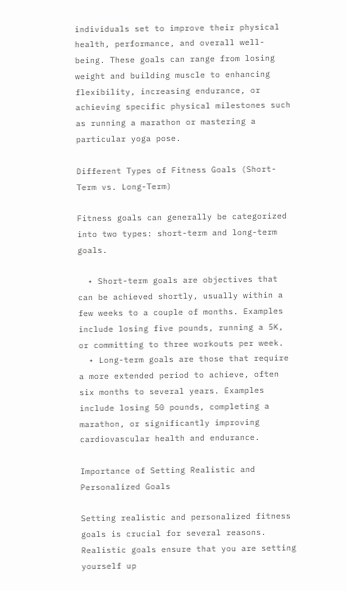individuals set to improve their physical health, performance, and overall well-being. These goals can range from losing weight and building muscle to enhancing flexibility, increasing endurance, or achieving specific physical milestones such as running a marathon or mastering a particular yoga pose.

Different Types of Fitness Goals (Short-Term vs. Long-Term)

Fitness goals can generally be categorized into two types: short-term and long-term goals.

  • Short-term goals are objectives that can be achieved shortly, usually within a few weeks to a couple of months. Examples include losing five pounds, running a 5K, or committing to three workouts per week.
  • Long-term goals are those that require a more extended period to achieve, often six months to several years. Examples include losing 50 pounds, completing a marathon, or significantly improving cardiovascular health and endurance.

Importance of Setting Realistic and Personalized Goals

Setting realistic and personalized fitness goals is crucial for several reasons. Realistic goals ensure that you are setting yourself up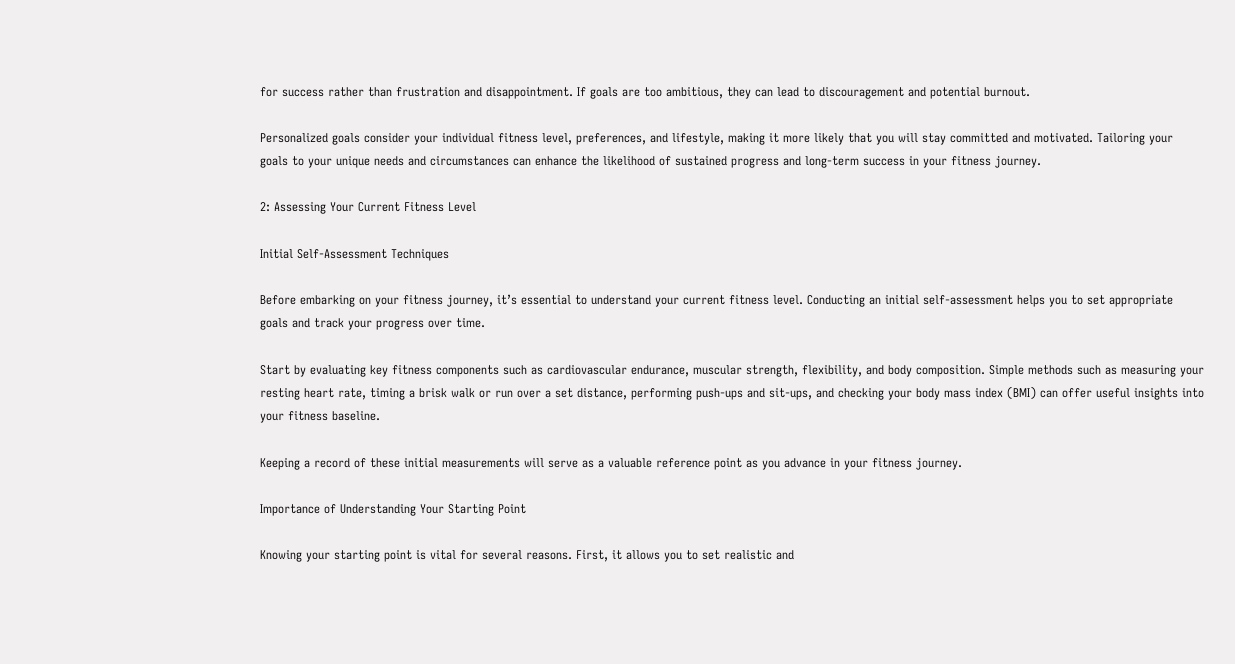for success rather than frustration and disappointment. If goals are too ambitious, they can lead to discouragement and potential burnout.

Personalized goals consider your individual fitness level, preferences, and lifestyle, making it more likely that you will stay committed and motivated. Tailoring your goals to your unique needs and circumstances can enhance the likelihood of sustained progress and long-term success in your fitness journey.

2: Assessing Your Current Fitness Level

Initial Self-Assessment Techniques

Before embarking on your fitness journey, it’s essential to understand your current fitness level. Conducting an initial self-assessment helps you to set appropriate goals and track your progress over time.

Start by evaluating key fitness components such as cardiovascular endurance, muscular strength, flexibility, and body composition. Simple methods such as measuring your resting heart rate, timing a brisk walk or run over a set distance, performing push-ups and sit-ups, and checking your body mass index (BMI) can offer useful insights into your fitness baseline.

Keeping a record of these initial measurements will serve as a valuable reference point as you advance in your fitness journey.

Importance of Understanding Your Starting Point

Knowing your starting point is vital for several reasons. First, it allows you to set realistic and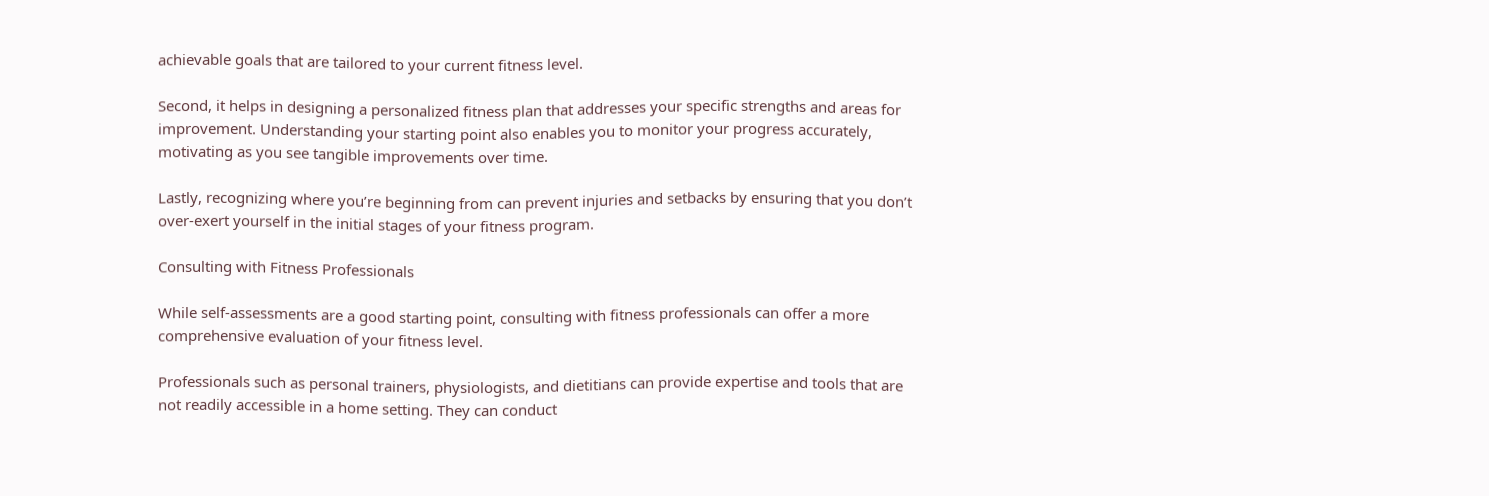achievable goals that are tailored to your current fitness level.

Second, it helps in designing a personalized fitness plan that addresses your specific strengths and areas for improvement. Understanding your starting point also enables you to monitor your progress accurately, motivating as you see tangible improvements over time.

Lastly, recognizing where you’re beginning from can prevent injuries and setbacks by ensuring that you don’t over-exert yourself in the initial stages of your fitness program.

Consulting with Fitness Professionals

While self-assessments are a good starting point, consulting with fitness professionals can offer a more comprehensive evaluation of your fitness level.

Professionals such as personal trainers, physiologists, and dietitians can provide expertise and tools that are not readily accessible in a home setting. They can conduct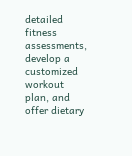detailed fitness assessments, develop a customized workout plan, and offer dietary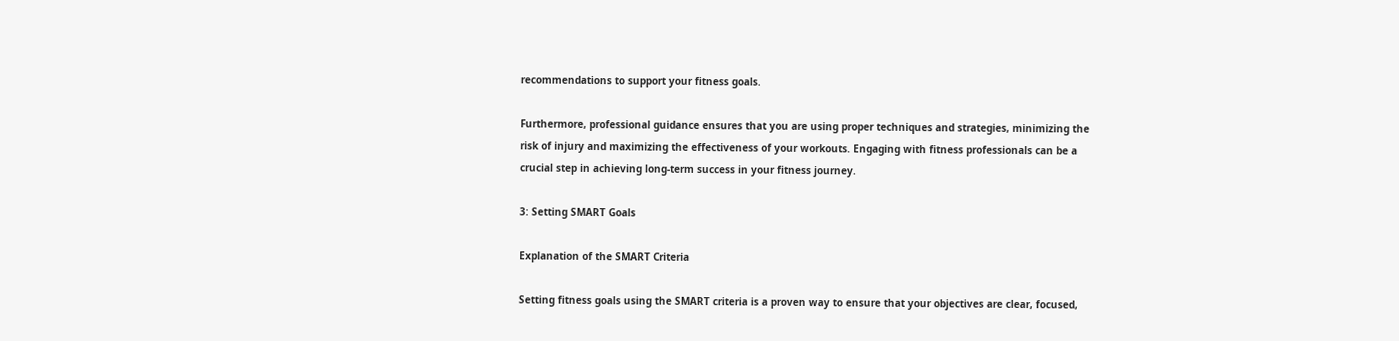recommendations to support your fitness goals.

Furthermore, professional guidance ensures that you are using proper techniques and strategies, minimizing the risk of injury and maximizing the effectiveness of your workouts. Engaging with fitness professionals can be a crucial step in achieving long-term success in your fitness journey.

3: Setting SMART Goals

Explanation of the SMART Criteria

Setting fitness goals using the SMART criteria is a proven way to ensure that your objectives are clear, focused,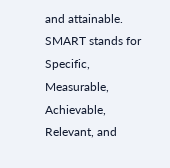and attainable. SMART stands for Specific, Measurable, Achievable, Relevant, and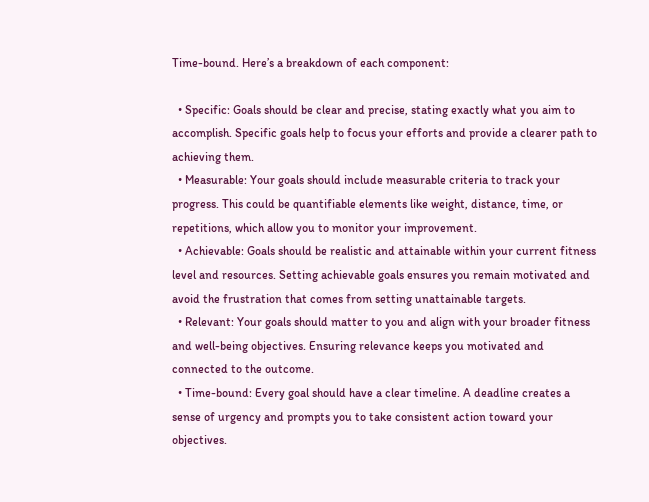Time-bound. Here’s a breakdown of each component:

  • Specific: Goals should be clear and precise, stating exactly what you aim to accomplish. Specific goals help to focus your efforts and provide a clearer path to achieving them.
  • Measurable: Your goals should include measurable criteria to track your progress. This could be quantifiable elements like weight, distance, time, or repetitions, which allow you to monitor your improvement.
  • Achievable: Goals should be realistic and attainable within your current fitness level and resources. Setting achievable goals ensures you remain motivated and avoid the frustration that comes from setting unattainable targets.
  • Relevant: Your goals should matter to you and align with your broader fitness and well-being objectives. Ensuring relevance keeps you motivated and connected to the outcome.
  • Time-bound: Every goal should have a clear timeline. A deadline creates a sense of urgency and prompts you to take consistent action toward your objectives.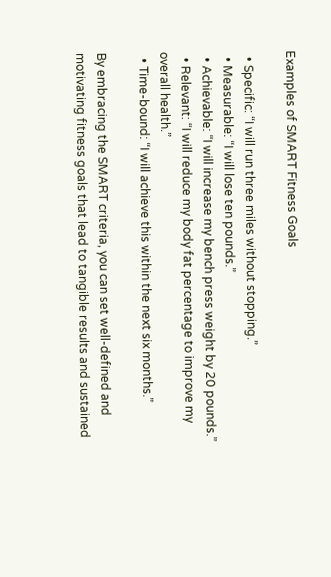Examples of SMART Fitness Goals

  • Specific: “I will run three miles without stopping.”
  • Measurable: “I will lose ten pounds.”
  • Achievable: “I will increase my bench press weight by 20 pounds.”
  • Relevant: “I will reduce my body fat percentage to improve my overall health.”
  • Time-bound: “I will achieve this within the next six months.”

By embracing the SMART criteria, you can set well-defined and motivating fitness goals that lead to tangible results and sustained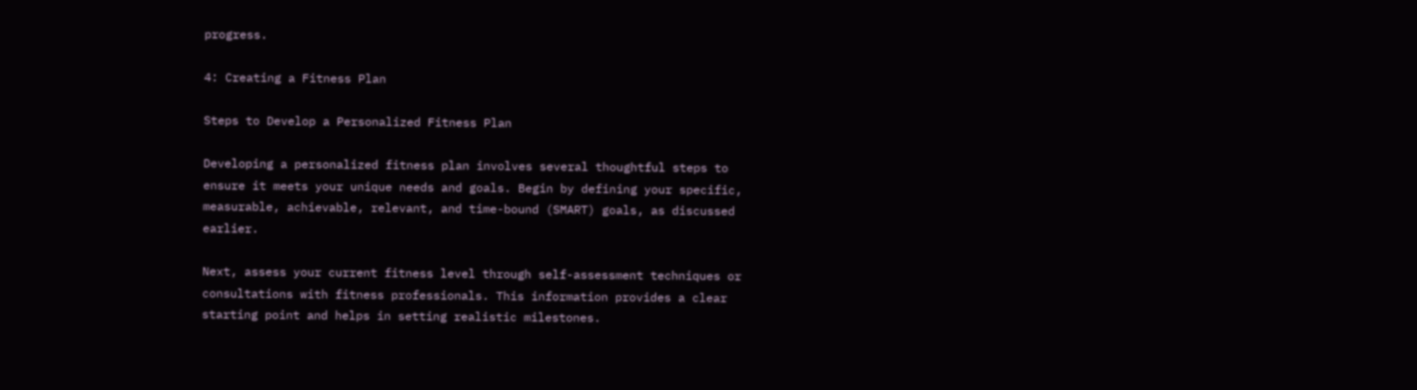progress.

4: Creating a Fitness Plan

Steps to Develop a Personalized Fitness Plan

Developing a personalized fitness plan involves several thoughtful steps to ensure it meets your unique needs and goals. Begin by defining your specific, measurable, achievable, relevant, and time-bound (SMART) goals, as discussed earlier.

Next, assess your current fitness level through self-assessment techniques or consultations with fitness professionals. This information provides a clear starting point and helps in setting realistic milestones.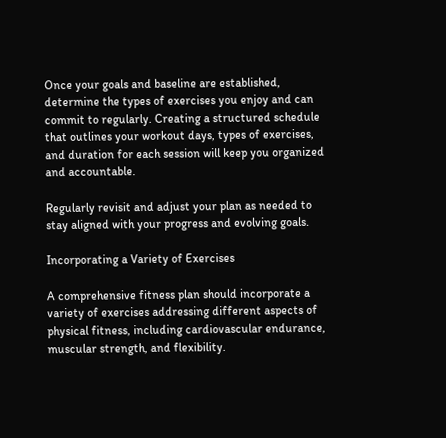Once your goals and baseline are established, determine the types of exercises you enjoy and can commit to regularly. Creating a structured schedule that outlines your workout days, types of exercises, and duration for each session will keep you organized and accountable.

Regularly revisit and adjust your plan as needed to stay aligned with your progress and evolving goals.

Incorporating a Variety of Exercises

A comprehensive fitness plan should incorporate a variety of exercises addressing different aspects of physical fitness, including cardiovascular endurance, muscular strength, and flexibility.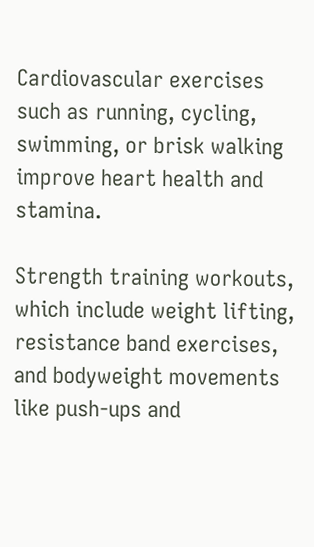Cardiovascular exercises such as running, cycling, swimming, or brisk walking improve heart health and stamina.

Strength training workouts, which include weight lifting, resistance band exercises, and bodyweight movements like push-ups and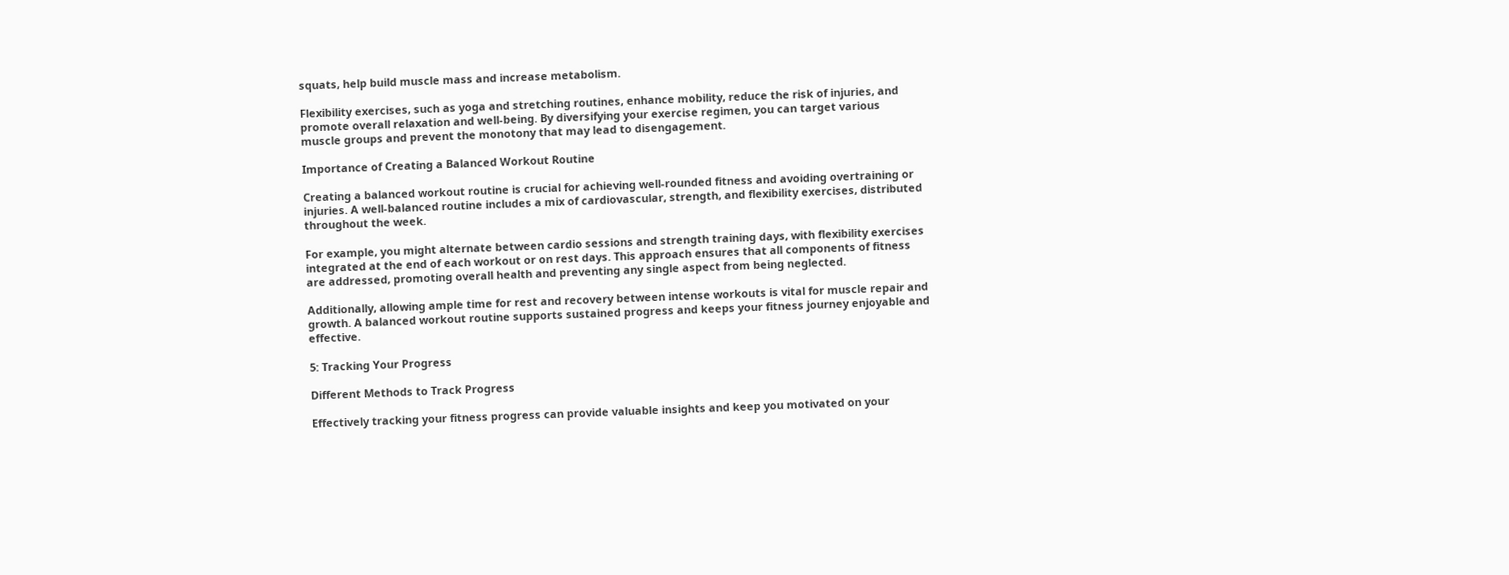squats, help build muscle mass and increase metabolism.

Flexibility exercises, such as yoga and stretching routines, enhance mobility, reduce the risk of injuries, and promote overall relaxation and well-being. By diversifying your exercise regimen, you can target various muscle groups and prevent the monotony that may lead to disengagement.

Importance of Creating a Balanced Workout Routine

Creating a balanced workout routine is crucial for achieving well-rounded fitness and avoiding overtraining or injuries. A well-balanced routine includes a mix of cardiovascular, strength, and flexibility exercises, distributed throughout the week.

For example, you might alternate between cardio sessions and strength training days, with flexibility exercises integrated at the end of each workout or on rest days. This approach ensures that all components of fitness are addressed, promoting overall health and preventing any single aspect from being neglected.

Additionally, allowing ample time for rest and recovery between intense workouts is vital for muscle repair and growth. A balanced workout routine supports sustained progress and keeps your fitness journey enjoyable and effective.

5: Tracking Your Progress

Different Methods to Track Progress

Effectively tracking your fitness progress can provide valuable insights and keep you motivated on your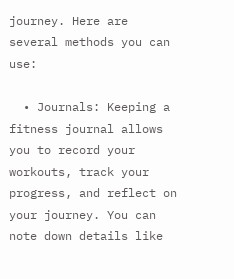journey. Here are several methods you can use:

  • Journals: Keeping a fitness journal allows you to record your workouts, track your progress, and reflect on your journey. You can note down details like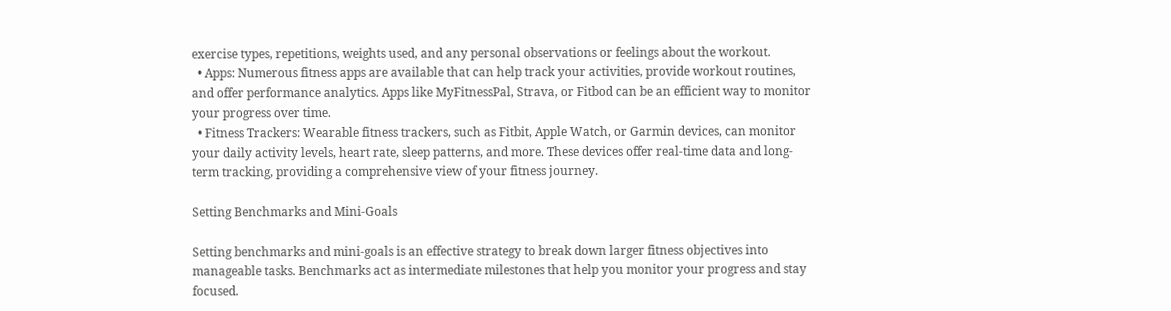exercise types, repetitions, weights used, and any personal observations or feelings about the workout.
  • Apps: Numerous fitness apps are available that can help track your activities, provide workout routines, and offer performance analytics. Apps like MyFitnessPal, Strava, or Fitbod can be an efficient way to monitor your progress over time.
  • Fitness Trackers: Wearable fitness trackers, such as Fitbit, Apple Watch, or Garmin devices, can monitor your daily activity levels, heart rate, sleep patterns, and more. These devices offer real-time data and long-term tracking, providing a comprehensive view of your fitness journey.

Setting Benchmarks and Mini-Goals

Setting benchmarks and mini-goals is an effective strategy to break down larger fitness objectives into manageable tasks. Benchmarks act as intermediate milestones that help you monitor your progress and stay focused.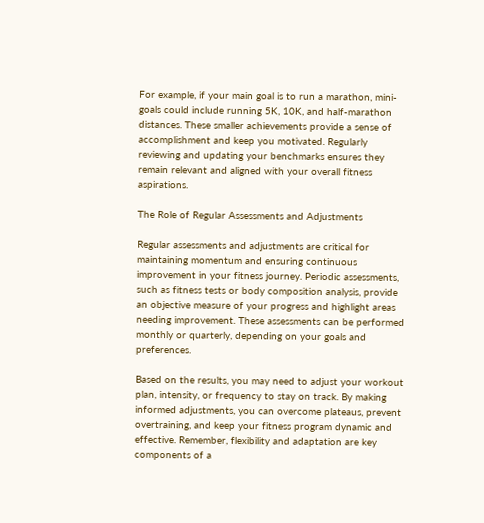For example, if your main goal is to run a marathon, mini-goals could include running 5K, 10K, and half-marathon distances. These smaller achievements provide a sense of accomplishment and keep you motivated. Regularly reviewing and updating your benchmarks ensures they remain relevant and aligned with your overall fitness aspirations.

The Role of Regular Assessments and Adjustments

Regular assessments and adjustments are critical for maintaining momentum and ensuring continuous improvement in your fitness journey. Periodic assessments, such as fitness tests or body composition analysis, provide an objective measure of your progress and highlight areas needing improvement. These assessments can be performed monthly or quarterly, depending on your goals and preferences.

Based on the results, you may need to adjust your workout plan, intensity, or frequency to stay on track. By making informed adjustments, you can overcome plateaus, prevent overtraining, and keep your fitness program dynamic and effective. Remember, flexibility and adaptation are key components of a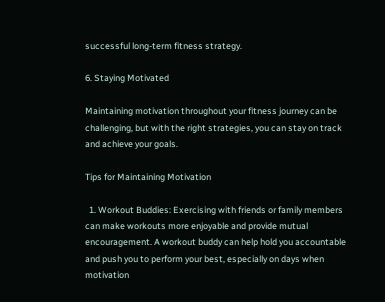successful long-term fitness strategy.

6. Staying Motivated

Maintaining motivation throughout your fitness journey can be challenging, but with the right strategies, you can stay on track and achieve your goals.

Tips for Maintaining Motivation

  1. Workout Buddies: Exercising with friends or family members can make workouts more enjoyable and provide mutual encouragement. A workout buddy can help hold you accountable and push you to perform your best, especially on days when motivation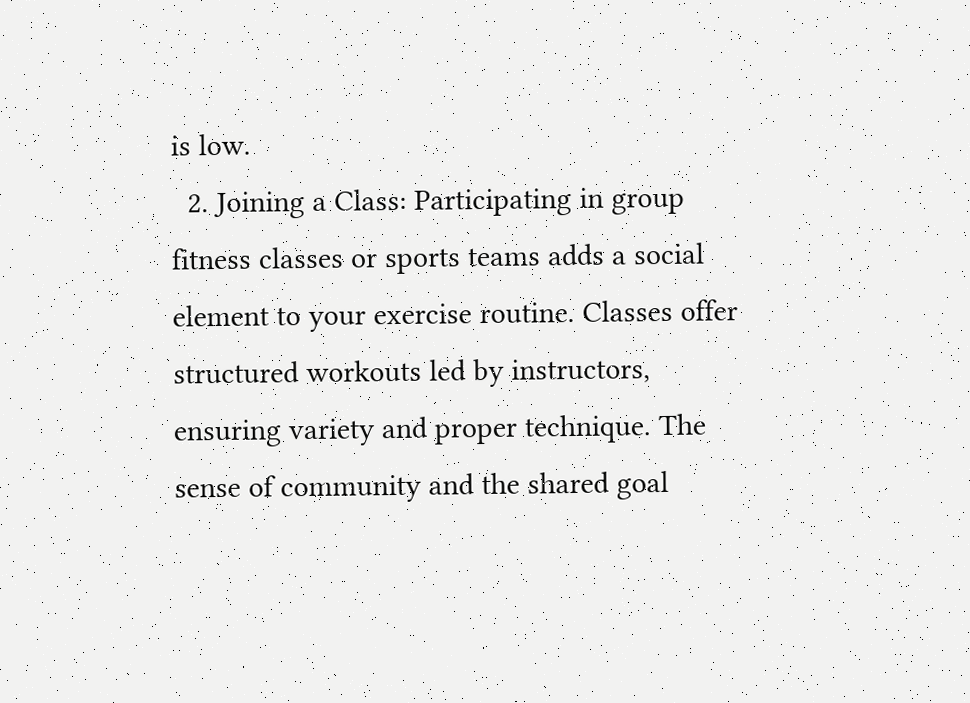is low.
  2. Joining a Class: Participating in group fitness classes or sports teams adds a social element to your exercise routine. Classes offer structured workouts led by instructors, ensuring variety and proper technique. The sense of community and the shared goal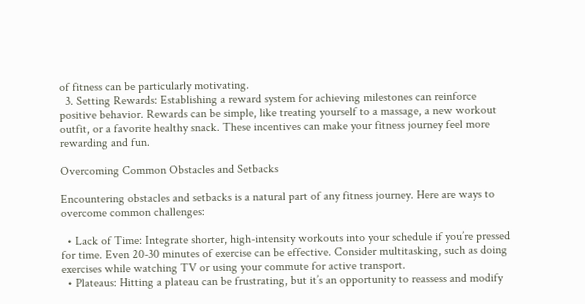of fitness can be particularly motivating.
  3. Setting Rewards: Establishing a reward system for achieving milestones can reinforce positive behavior. Rewards can be simple, like treating yourself to a massage, a new workout outfit, or a favorite healthy snack. These incentives can make your fitness journey feel more rewarding and fun.

Overcoming Common Obstacles and Setbacks

Encountering obstacles and setbacks is a natural part of any fitness journey. Here are ways to overcome common challenges:

  • Lack of Time: Integrate shorter, high-intensity workouts into your schedule if you’re pressed for time. Even 20-30 minutes of exercise can be effective. Consider multitasking, such as doing exercises while watching TV or using your commute for active transport.
  • Plateaus: Hitting a plateau can be frustrating, but it’s an opportunity to reassess and modify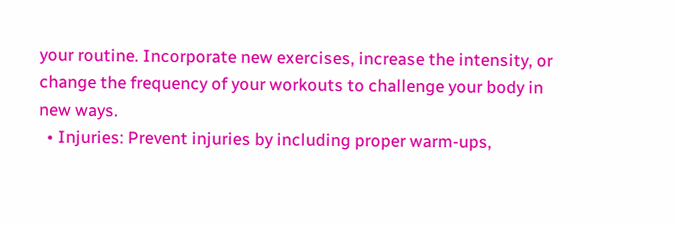your routine. Incorporate new exercises, increase the intensity, or change the frequency of your workouts to challenge your body in new ways.
  • Injuries: Prevent injuries by including proper warm-ups,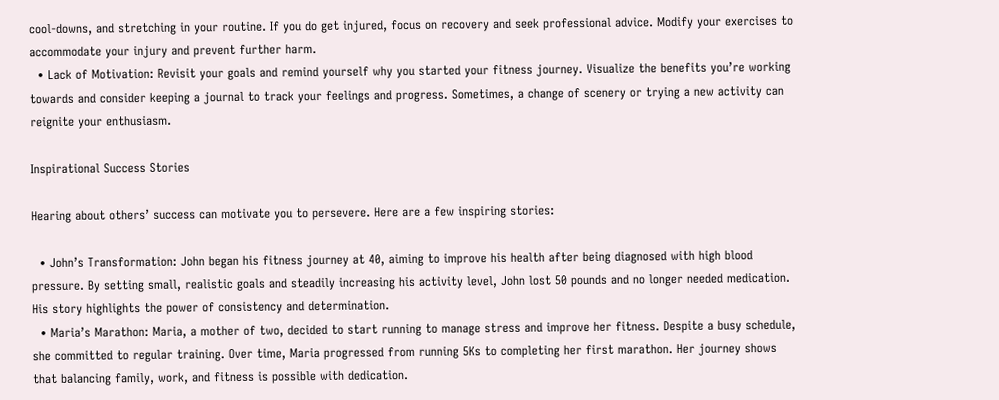cool-downs, and stretching in your routine. If you do get injured, focus on recovery and seek professional advice. Modify your exercises to accommodate your injury and prevent further harm.
  • Lack of Motivation: Revisit your goals and remind yourself why you started your fitness journey. Visualize the benefits you’re working towards and consider keeping a journal to track your feelings and progress. Sometimes, a change of scenery or trying a new activity can reignite your enthusiasm.

Inspirational Success Stories

Hearing about others’ success can motivate you to persevere. Here are a few inspiring stories:

  • John’s Transformation: John began his fitness journey at 40, aiming to improve his health after being diagnosed with high blood pressure. By setting small, realistic goals and steadily increasing his activity level, John lost 50 pounds and no longer needed medication. His story highlights the power of consistency and determination.
  • Maria’s Marathon: Maria, a mother of two, decided to start running to manage stress and improve her fitness. Despite a busy schedule, she committed to regular training. Over time, Maria progressed from running 5Ks to completing her first marathon. Her journey shows that balancing family, work, and fitness is possible with dedication.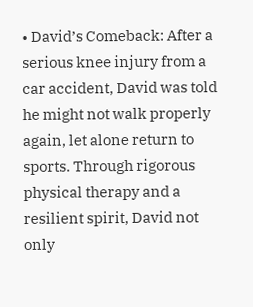• David’s Comeback: After a serious knee injury from a car accident, David was told he might not walk properly again, let alone return to sports. Through rigorous physical therapy and a resilient spirit, David not only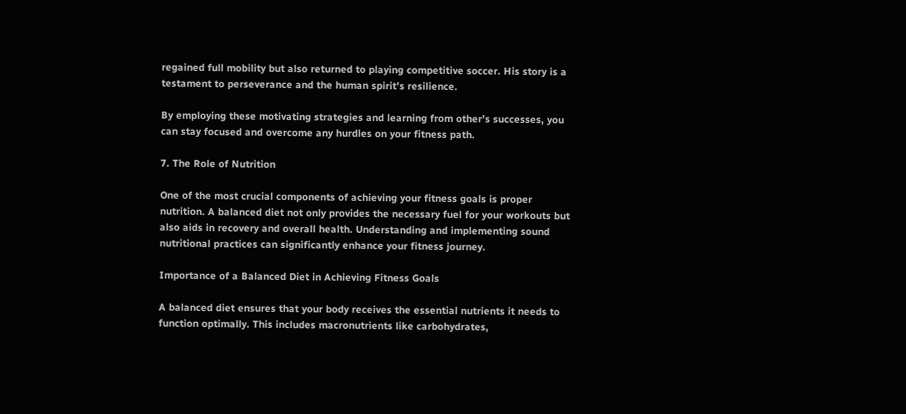regained full mobility but also returned to playing competitive soccer. His story is a testament to perseverance and the human spirit’s resilience.

By employing these motivating strategies and learning from other’s successes, you can stay focused and overcome any hurdles on your fitness path.

7. The Role of Nutrition

One of the most crucial components of achieving your fitness goals is proper nutrition. A balanced diet not only provides the necessary fuel for your workouts but also aids in recovery and overall health. Understanding and implementing sound nutritional practices can significantly enhance your fitness journey.

Importance of a Balanced Diet in Achieving Fitness Goals

A balanced diet ensures that your body receives the essential nutrients it needs to function optimally. This includes macronutrients like carbohydrates,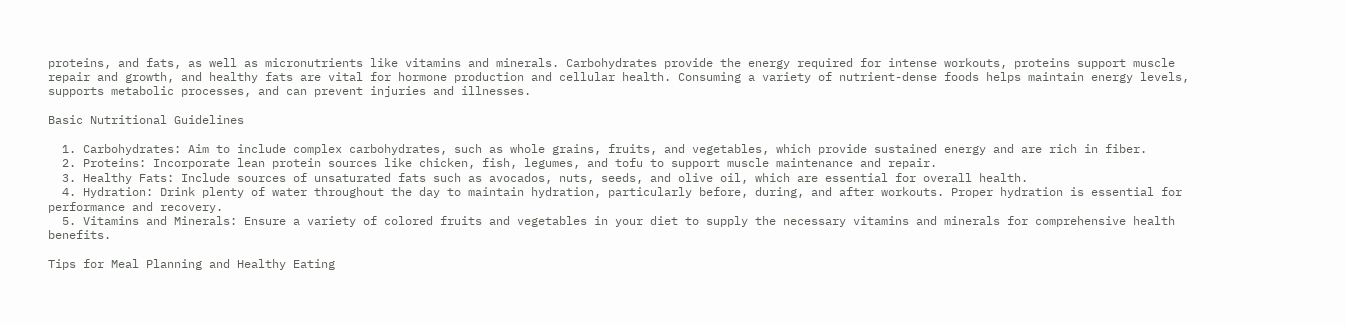proteins, and fats, as well as micronutrients like vitamins and minerals. Carbohydrates provide the energy required for intense workouts, proteins support muscle repair and growth, and healthy fats are vital for hormone production and cellular health. Consuming a variety of nutrient-dense foods helps maintain energy levels, supports metabolic processes, and can prevent injuries and illnesses.

Basic Nutritional Guidelines

  1. Carbohydrates: Aim to include complex carbohydrates, such as whole grains, fruits, and vegetables, which provide sustained energy and are rich in fiber.
  2. Proteins: Incorporate lean protein sources like chicken, fish, legumes, and tofu to support muscle maintenance and repair.
  3. Healthy Fats: Include sources of unsaturated fats such as avocados, nuts, seeds, and olive oil, which are essential for overall health.
  4. Hydration: Drink plenty of water throughout the day to maintain hydration, particularly before, during, and after workouts. Proper hydration is essential for performance and recovery.
  5. Vitamins and Minerals: Ensure a variety of colored fruits and vegetables in your diet to supply the necessary vitamins and minerals for comprehensive health benefits.

Tips for Meal Planning and Healthy Eating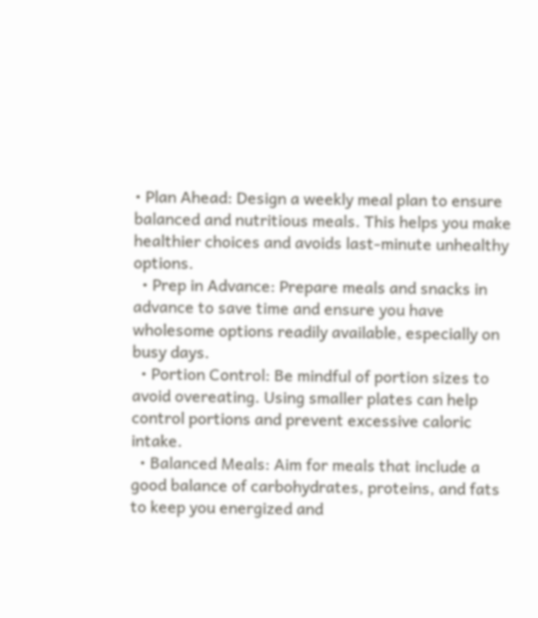• Plan Ahead: Design a weekly meal plan to ensure balanced and nutritious meals. This helps you make healthier choices and avoids last-minute unhealthy options.
  • Prep in Advance: Prepare meals and snacks in advance to save time and ensure you have wholesome options readily available, especially on busy days.
  • Portion Control: Be mindful of portion sizes to avoid overeating. Using smaller plates can help control portions and prevent excessive caloric intake.
  • Balanced Meals: Aim for meals that include a good balance of carbohydrates, proteins, and fats to keep you energized and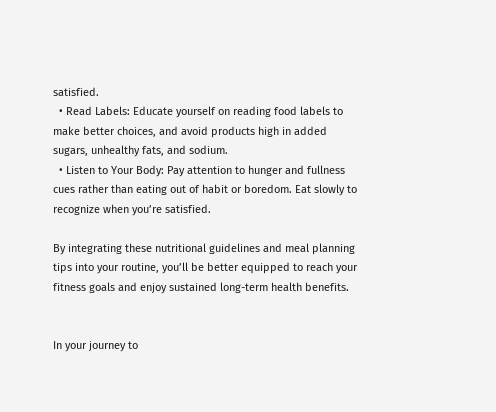satisfied.
  • Read Labels: Educate yourself on reading food labels to make better choices, and avoid products high in added sugars, unhealthy fats, and sodium.
  • Listen to Your Body: Pay attention to hunger and fullness cues rather than eating out of habit or boredom. Eat slowly to recognize when you’re satisfied.

By integrating these nutritional guidelines and meal planning tips into your routine, you’ll be better equipped to reach your fitness goals and enjoy sustained long-term health benefits.


In your journey to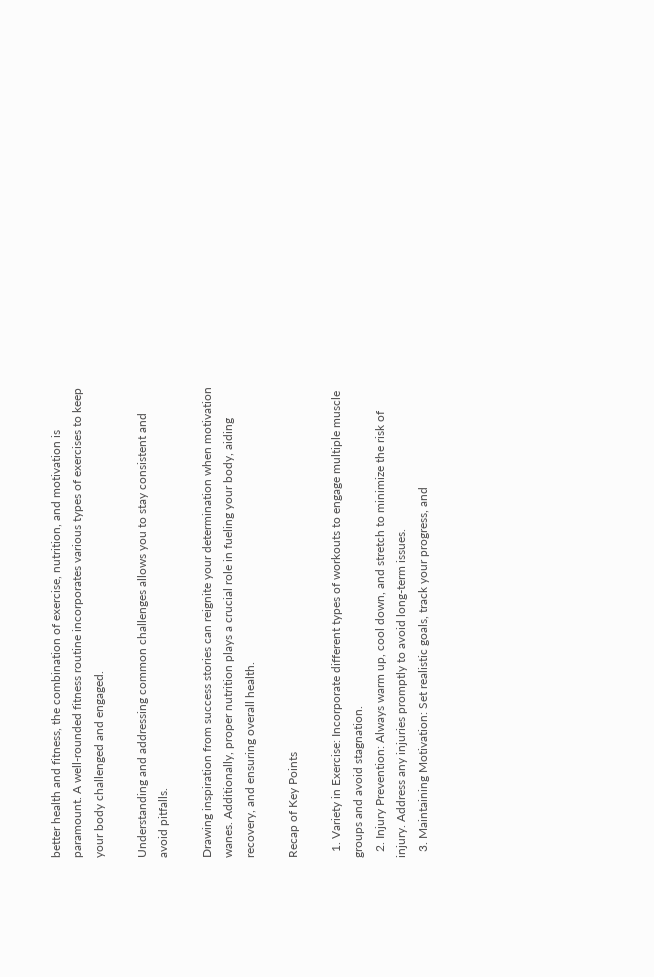better health and fitness, the combination of exercise, nutrition, and motivation is paramount. A well-rounded fitness routine incorporates various types of exercises to keep your body challenged and engaged.

Understanding and addressing common challenges allows you to stay consistent and avoid pitfalls.

Drawing inspiration from success stories can reignite your determination when motivation wanes. Additionally, proper nutrition plays a crucial role in fueling your body, aiding recovery, and ensuring overall health.

Recap of Key Points

  1. Variety in Exercise: Incorporate different types of workouts to engage multiple muscle groups and avoid stagnation.
  2. Injury Prevention: Always warm up, cool down, and stretch to minimize the risk of injury. Address any injuries promptly to avoid long-term issues.
  3. Maintaining Motivation: Set realistic goals, track your progress, and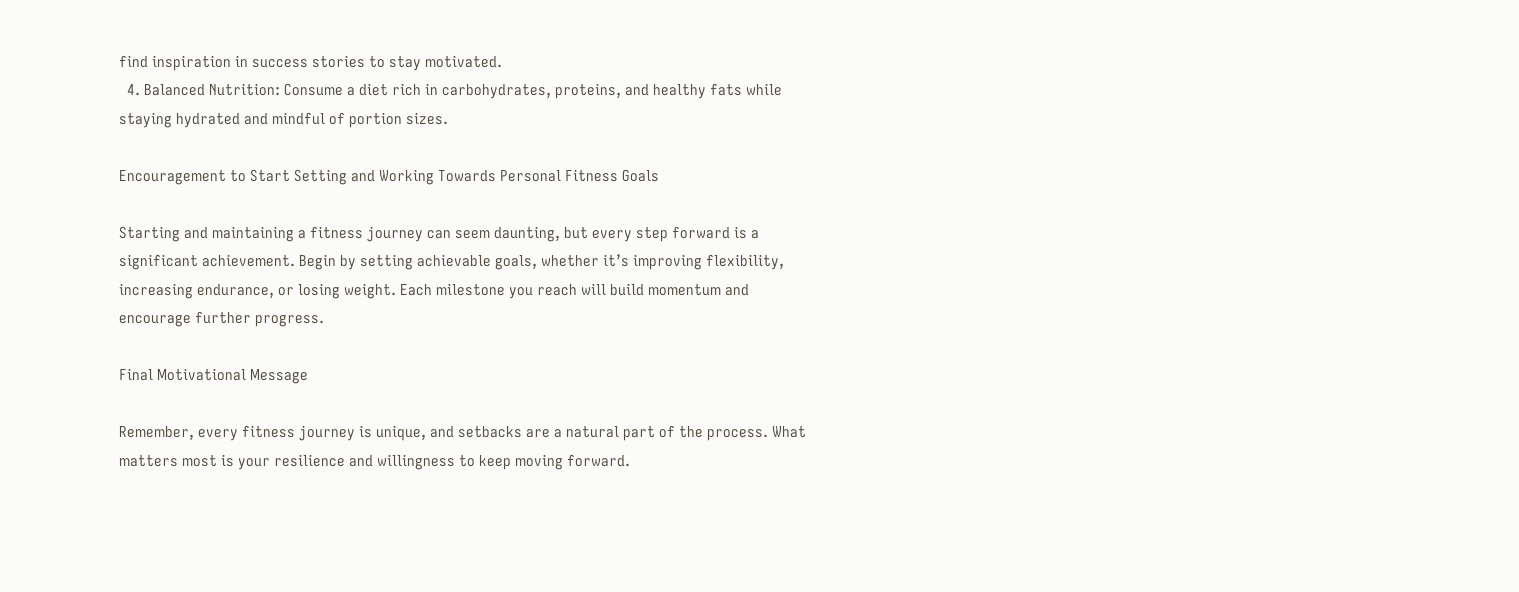find inspiration in success stories to stay motivated.
  4. Balanced Nutrition: Consume a diet rich in carbohydrates, proteins, and healthy fats while staying hydrated and mindful of portion sizes.

Encouragement to Start Setting and Working Towards Personal Fitness Goals

Starting and maintaining a fitness journey can seem daunting, but every step forward is a significant achievement. Begin by setting achievable goals, whether it’s improving flexibility, increasing endurance, or losing weight. Each milestone you reach will build momentum and encourage further progress.

Final Motivational Message

Remember, every fitness journey is unique, and setbacks are a natural part of the process. What matters most is your resilience and willingness to keep moving forward.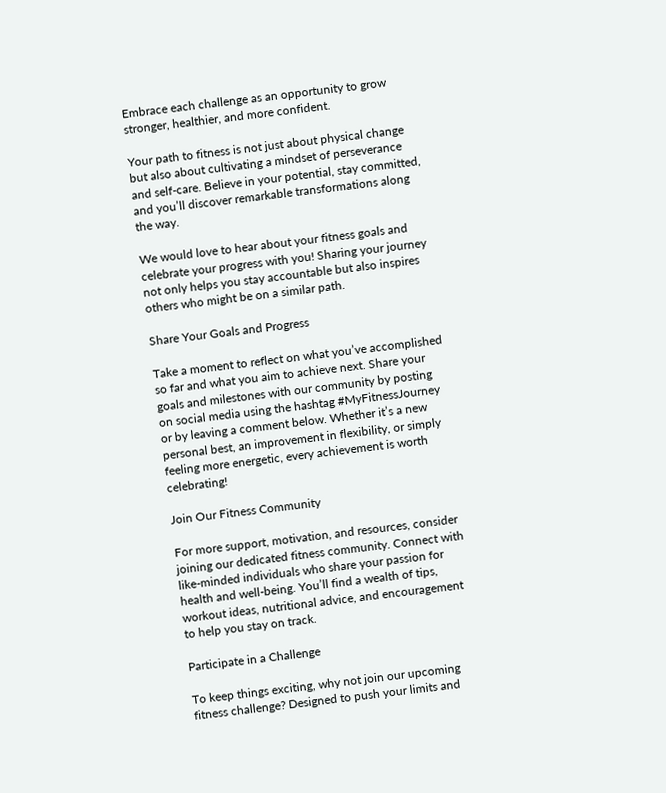Embrace each challenge as an opportunity to grow stronger, healthier, and more confident.

Your path to fitness is not just about physical change but also about cultivating a mindset of perseverance and self-care. Believe in your potential, stay committed, and you’ll discover remarkable transformations along the way.

We would love to hear about your fitness goals and celebrate your progress with you! Sharing your journey not only helps you stay accountable but also inspires others who might be on a similar path.

Share Your Goals and Progress

Take a moment to reflect on what you’ve accomplished so far and what you aim to achieve next. Share your goals and milestones with our community by posting on social media using the hashtag #MyFitnessJourney or by leaving a comment below. Whether it’s a new personal best, an improvement in flexibility, or simply feeling more energetic, every achievement is worth celebrating!

Join Our Fitness Community

For more support, motivation, and resources, consider joining our dedicated fitness community. Connect with like-minded individuals who share your passion for health and well-being. You’ll find a wealth of tips, workout ideas, nutritional advice, and encouragement to help you stay on track.

Participate in a Challenge

To keep things exciting, why not join our upcoming fitness challenge? Designed to push your limits and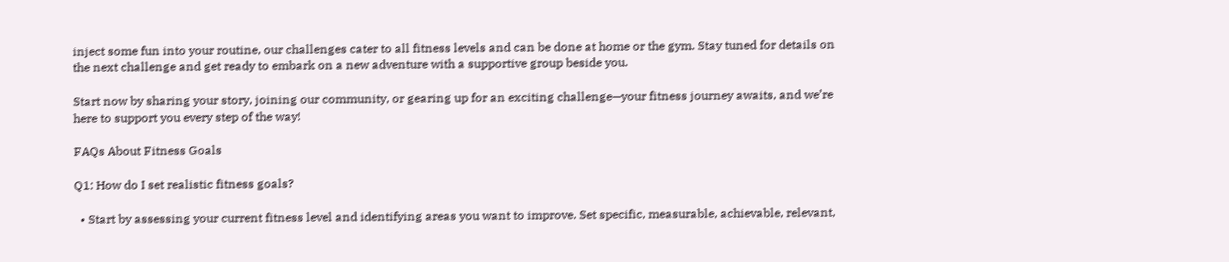inject some fun into your routine, our challenges cater to all fitness levels and can be done at home or the gym. Stay tuned for details on the next challenge and get ready to embark on a new adventure with a supportive group beside you.

Start now by sharing your story, joining our community, or gearing up for an exciting challenge—your fitness journey awaits, and we’re here to support you every step of the way!

FAQs About Fitness Goals

Q1: How do I set realistic fitness goals?

  • Start by assessing your current fitness level and identifying areas you want to improve. Set specific, measurable, achievable, relevant,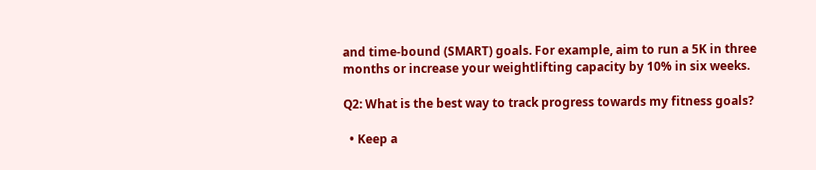and time-bound (SMART) goals. For example, aim to run a 5K in three months or increase your weightlifting capacity by 10% in six weeks.

Q2: What is the best way to track progress towards my fitness goals?

  • Keep a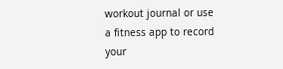workout journal or use a fitness app to record your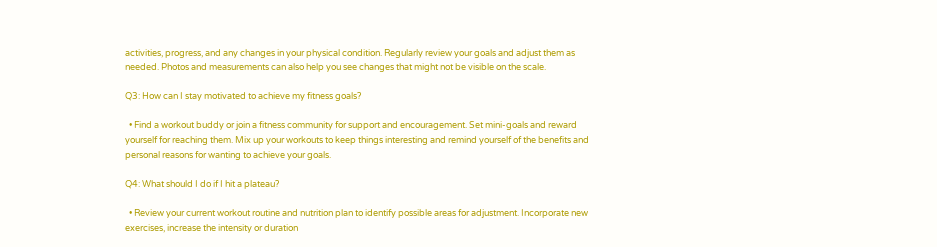activities, progress, and any changes in your physical condition. Regularly review your goals and adjust them as needed. Photos and measurements can also help you see changes that might not be visible on the scale.

Q3: How can I stay motivated to achieve my fitness goals?

  • Find a workout buddy or join a fitness community for support and encouragement. Set mini-goals and reward yourself for reaching them. Mix up your workouts to keep things interesting and remind yourself of the benefits and personal reasons for wanting to achieve your goals.

Q4: What should I do if I hit a plateau?

  • Review your current workout routine and nutrition plan to identify possible areas for adjustment. Incorporate new exercises, increase the intensity or duration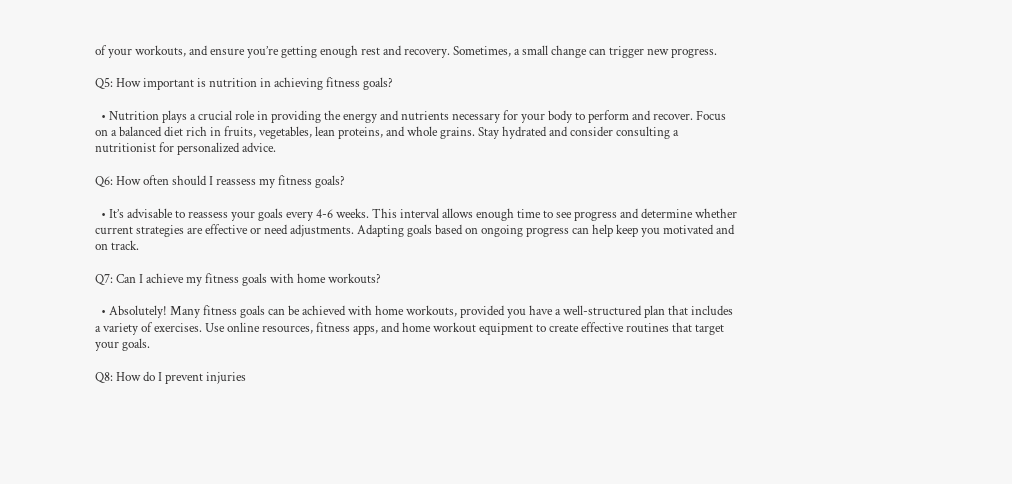of your workouts, and ensure you’re getting enough rest and recovery. Sometimes, a small change can trigger new progress.

Q5: How important is nutrition in achieving fitness goals?

  • Nutrition plays a crucial role in providing the energy and nutrients necessary for your body to perform and recover. Focus on a balanced diet rich in fruits, vegetables, lean proteins, and whole grains. Stay hydrated and consider consulting a nutritionist for personalized advice.

Q6: How often should I reassess my fitness goals?

  • It’s advisable to reassess your goals every 4-6 weeks. This interval allows enough time to see progress and determine whether current strategies are effective or need adjustments. Adapting goals based on ongoing progress can help keep you motivated and on track.

Q7: Can I achieve my fitness goals with home workouts?

  • Absolutely! Many fitness goals can be achieved with home workouts, provided you have a well-structured plan that includes a variety of exercises. Use online resources, fitness apps, and home workout equipment to create effective routines that target your goals.

Q8: How do I prevent injuries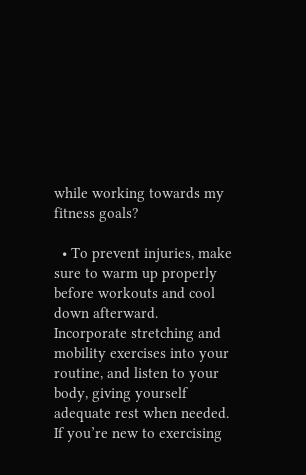while working towards my fitness goals?

  • To prevent injuries, make sure to warm up properly before workouts and cool down afterward. Incorporate stretching and mobility exercises into your routine, and listen to your body, giving yourself adequate rest when needed. If you’re new to exercising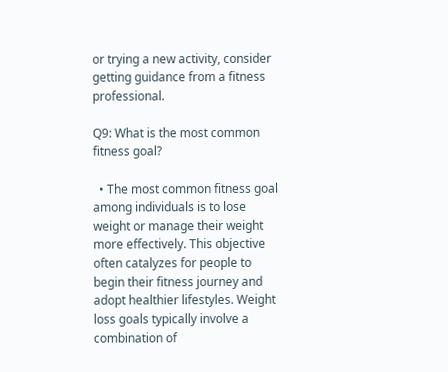or trying a new activity, consider getting guidance from a fitness professional.

Q9: What is the most common fitness goal?

  • The most common fitness goal among individuals is to lose weight or manage their weight more effectively. This objective often catalyzes for people to begin their fitness journey and adopt healthier lifestyles. Weight loss goals typically involve a combination of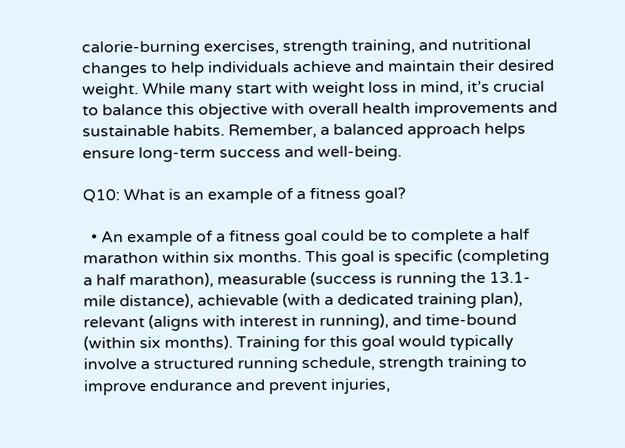calorie-burning exercises, strength training, and nutritional changes to help individuals achieve and maintain their desired weight. While many start with weight loss in mind, it’s crucial to balance this objective with overall health improvements and sustainable habits. Remember, a balanced approach helps ensure long-term success and well-being.

Q10: What is an example of a fitness goal?

  • An example of a fitness goal could be to complete a half marathon within six months. This goal is specific (completing a half marathon), measurable (success is running the 13.1-mile distance), achievable (with a dedicated training plan), relevant (aligns with interest in running), and time-bound (within six months). Training for this goal would typically involve a structured running schedule, strength training to improve endurance and prevent injuries,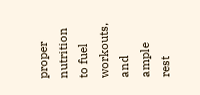proper nutrition to fuel workouts, and ample rest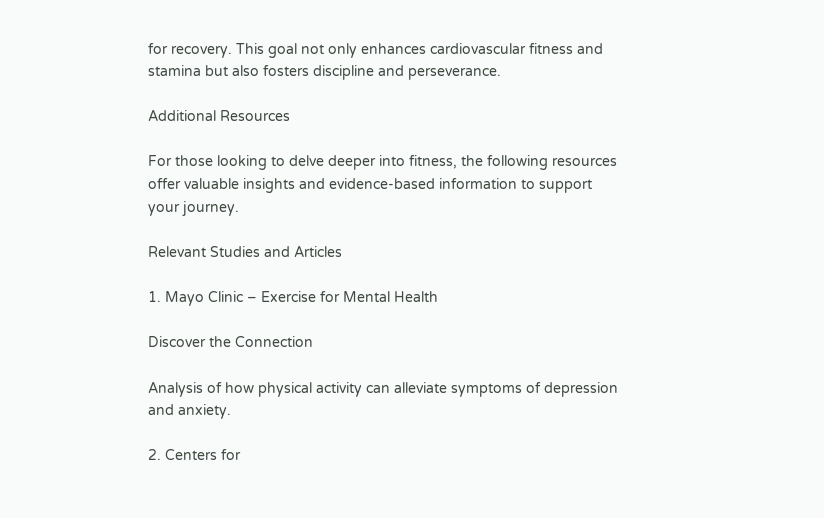for recovery. This goal not only enhances cardiovascular fitness and stamina but also fosters discipline and perseverance.

Additional Resources

For those looking to delve deeper into fitness, the following resources offer valuable insights and evidence-based information to support your journey.

Relevant Studies and Articles

1. Mayo Clinic – Exercise for Mental Health

Discover the Connection

Analysis of how physical activity can alleviate symptoms of depression and anxiety.

2. Centers for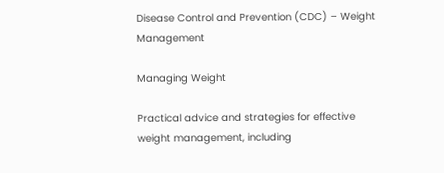Disease Control and Prevention (CDC) – Weight Management

Managing Weight

Practical advice and strategies for effective weight management, including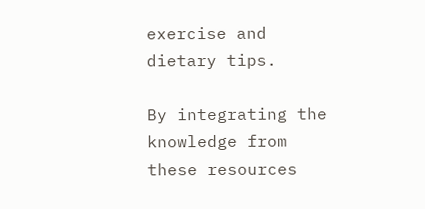exercise and dietary tips.

By integrating the knowledge from these resources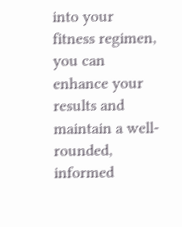into your fitness regimen, you can enhance your results and maintain a well-rounded, informed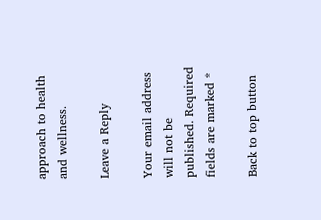approach to health and wellness.

Leave a Reply

Your email address will not be published. Required fields are marked *

Back to top button